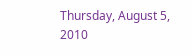Thursday, August 5, 2010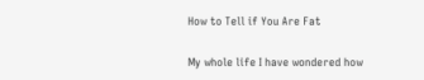How to Tell if You Are Fat

My whole life I have wondered how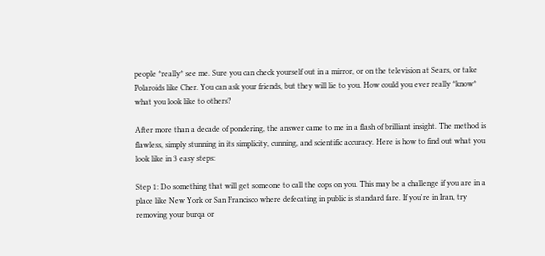people *really* see me. Sure you can check yourself out in a mirror, or on the television at Sears, or take Polaroids like Cher. You can ask your friends, but they will lie to you. How could you ever really *know* what you look like to others?

After more than a decade of pondering, the answer came to me in a flash of brilliant insight. The method is flawless, simply stunning in its simplicity, cunning, and scientific accuracy. Here is how to find out what you look like in 3 easy steps:

Step 1: Do something that will get someone to call the cops on you. This may be a challenge if you are in a place like New York or San Francisco where defecating in public is standard fare. If you're in Iran, try removing your burqa or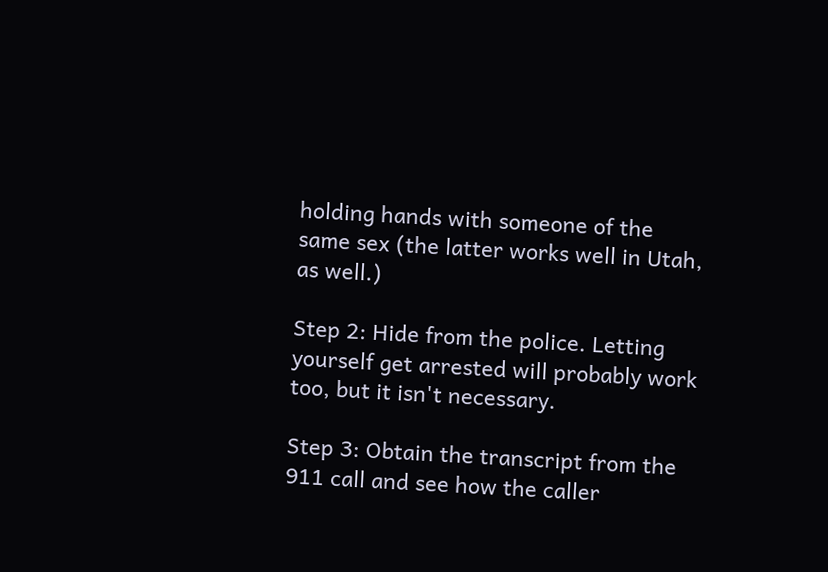holding hands with someone of the same sex (the latter works well in Utah, as well.)

Step 2: Hide from the police. Letting yourself get arrested will probably work too, but it isn't necessary.

Step 3: Obtain the transcript from the 911 call and see how the caller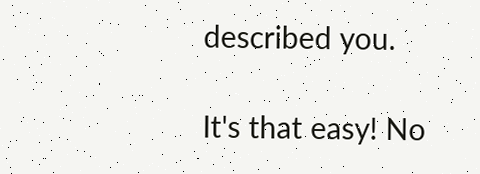described you.

It's that easy! No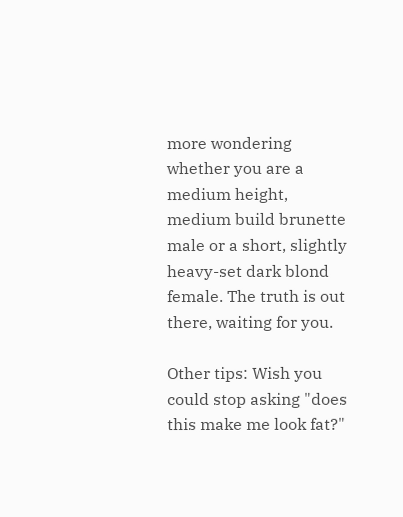more wondering whether you are a medium height, medium build brunette male or a short, slightly heavy-set dark blond female. The truth is out there, waiting for you.

Other tips: Wish you could stop asking "does this make me look fat?"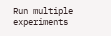Run multiple experiments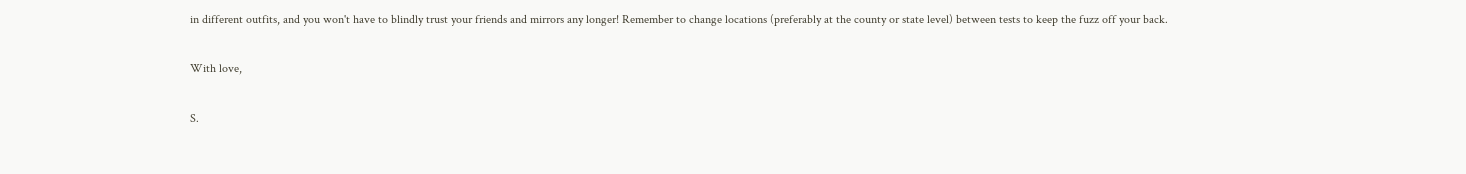in different outfits, and you won't have to blindly trust your friends and mirrors any longer! Remember to change locations (preferably at the county or state level) between tests to keep the fuzz off your back.

With love,

S.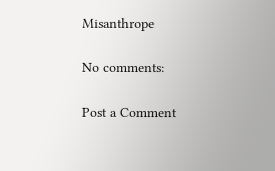Misanthrope

No comments:

Post a Comment